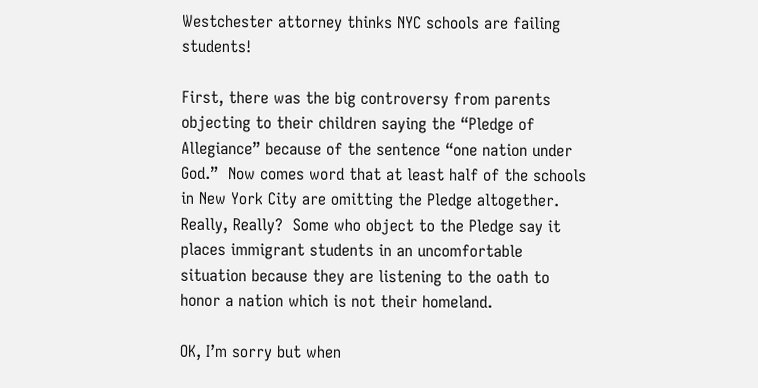Westchester attorney thinks NYC schools are failing students!

First, there was the big controversy from parents objecting to their children saying the “Pledge of Allegiance” because of the sentence “one nation under God.”  Now comes word that at least half of the schools in New York City are omitting the Pledge altogether.  Really, Really?  Some who object to the Pledge say it places immigrant students in an uncomfortable situation because they are listening to the oath to honor a nation which is not their homeland.

OK, I’m sorry but when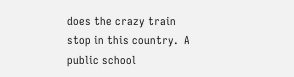does the crazy train stop in this country.  A public school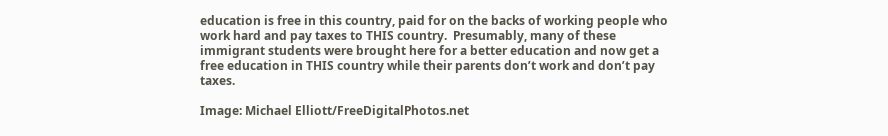education is free in this country, paid for on the backs of working people who work hard and pay taxes to THIS country.  Presumably, many of these immigrant students were brought here for a better education and now get a free education in THIS country while their parents don’t work and don’t pay taxes.

Image: Michael Elliott/FreeDigitalPhotos.net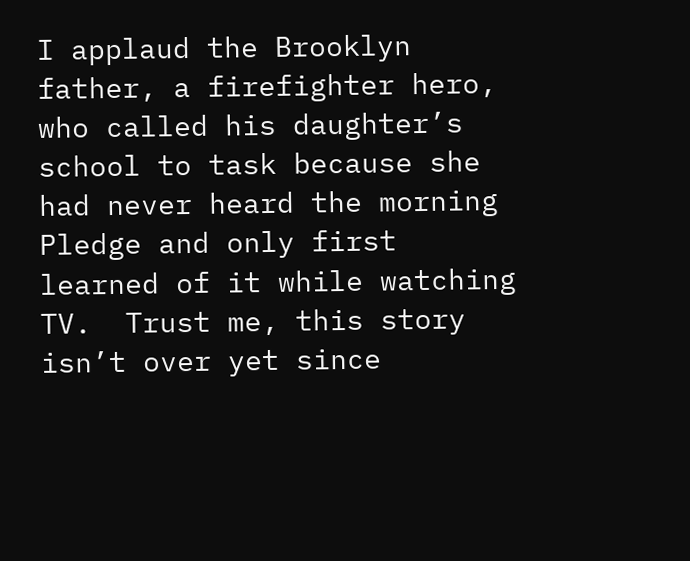I applaud the Brooklyn father, a firefighter hero, who called his daughter’s school to task because she had never heard the morning Pledge and only first learned of it while watching TV.  Trust me, this story isn’t over yet since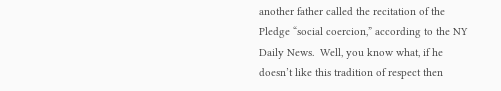another father called the recitation of the Pledge “social coercion,” according to the NY Daily News.  Well, you know what, if he doesn’t like this tradition of respect then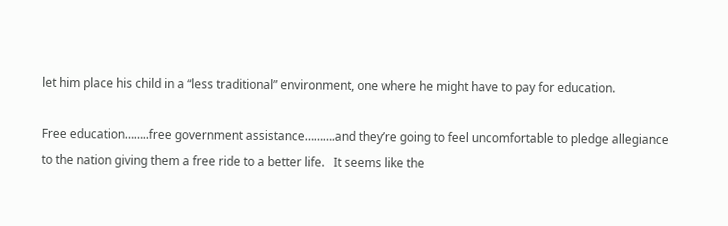let him place his child in a “less traditional” environment, one where he might have to pay for education.

Free education……..free government assistance……….and they’re going to feel uncomfortable to pledge allegiance to the nation giving them a free ride to a better life.   It seems like the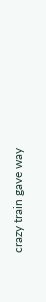crazy train gave way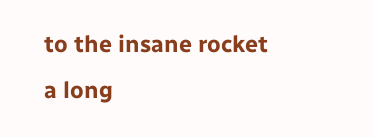to the insane rocket a long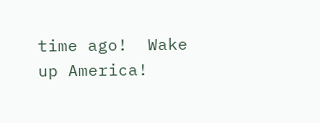time ago!  Wake up America!